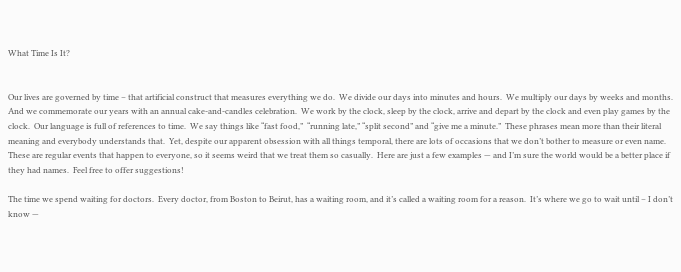What Time Is It?


Our lives are governed by time – that artificial construct that measures everything we do.  We divide our days into minutes and hours.  We multiply our days by weeks and months.  And we commemorate our years with an annual cake-and-candles celebration.  We work by the clock, sleep by the clock, arrive and depart by the clock and even play games by the clock.  Our language is full of references to time.  We say things like “fast food,”  “running late,” “split second” and “give me a minute.”  These phrases mean more than their literal meaning and everybody understands that.  Yet, despite our apparent obsession with all things temporal, there are lots of occasions that we don’t bother to measure or even name.  These are regular events that happen to everyone, so it seems weird that we treat them so casually.  Here are just a few examples — and I’m sure the world would be a better place if they had names.  Feel free to offer suggestions!

The time we spend waiting for doctors.  Every doctor, from Boston to Beirut, has a waiting room, and it’s called a waiting room for a reason.  It’s where we go to wait until – I don’t know —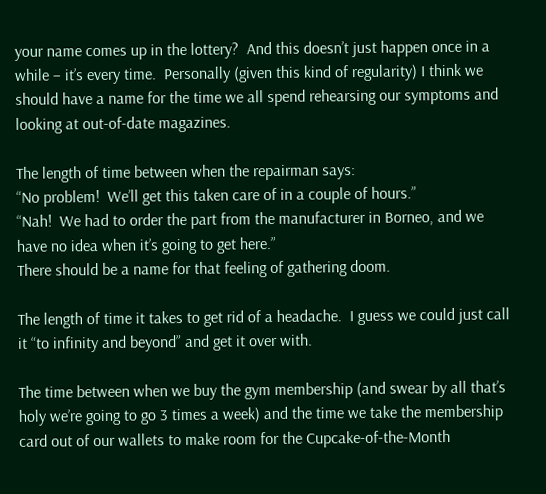your name comes up in the lottery?  And this doesn’t just happen once in a while – it’s every time.  Personally (given this kind of regularity) I think we should have a name for the time we all spend rehearsing our symptoms and looking at out-of-date magazines.

The length of time between when the repairman says:
“No problem!  We’ll get this taken care of in a couple of hours.”
“Nah!  We had to order the part from the manufacturer in Borneo, and we have no idea when it’s going to get here.”
There should be a name for that feeling of gathering doom.

The length of time it takes to get rid of a headache.  I guess we could just call it “to infinity and beyond” and get it over with.

The time between when we buy the gym membership (and swear by all that’s holy we’re going to go 3 times a week) and the time we take the membership card out of our wallets to make room for the Cupcake-of-the-Month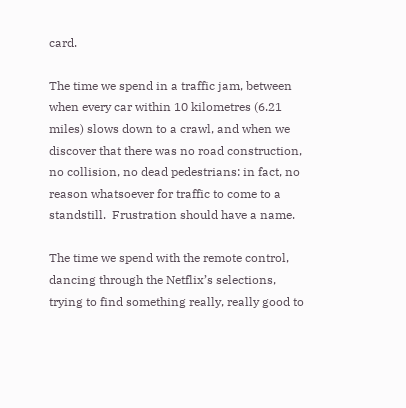card.

The time we spend in a traffic jam, between when every car within 10 kilometres (6.21 miles) slows down to a crawl, and when we discover that there was no road construction, no collision, no dead pedestrians: in fact, no reason whatsoever for traffic to come to a standstill.  Frustration should have a name.

The time we spend with the remote control, dancing through the Netflix’s selections, trying to find something really, really good to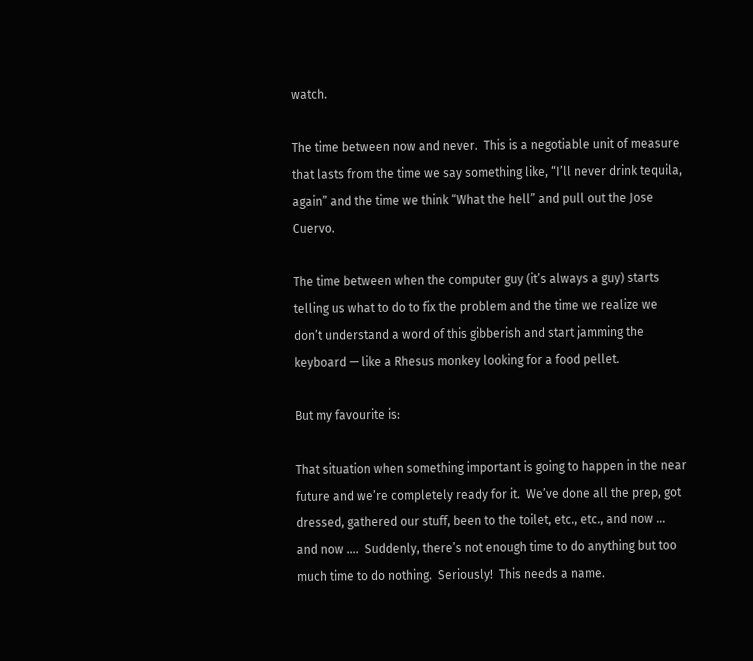watch.

The time between now and never.  This is a negotiable unit of measure that lasts from the time we say something like, “I’ll never drink tequila, again” and the time we think “What the hell” and pull out the Jose Cuervo.

The time between when the computer guy (it’s always a guy) starts telling us what to do to fix the problem and the time we realize we don’t understand a word of this gibberish and start jamming the keyboard — like a Rhesus monkey looking for a food pellet.

But my favourite is:

That situation when something important is going to happen in the near future and we’re completely ready for it.  We’ve done all the prep, got dressed, gathered our stuff, been to the toilet, etc., etc., and now … and now ….  Suddenly, there’s not enough time to do anything but too much time to do nothing.  Seriously!  This needs a name.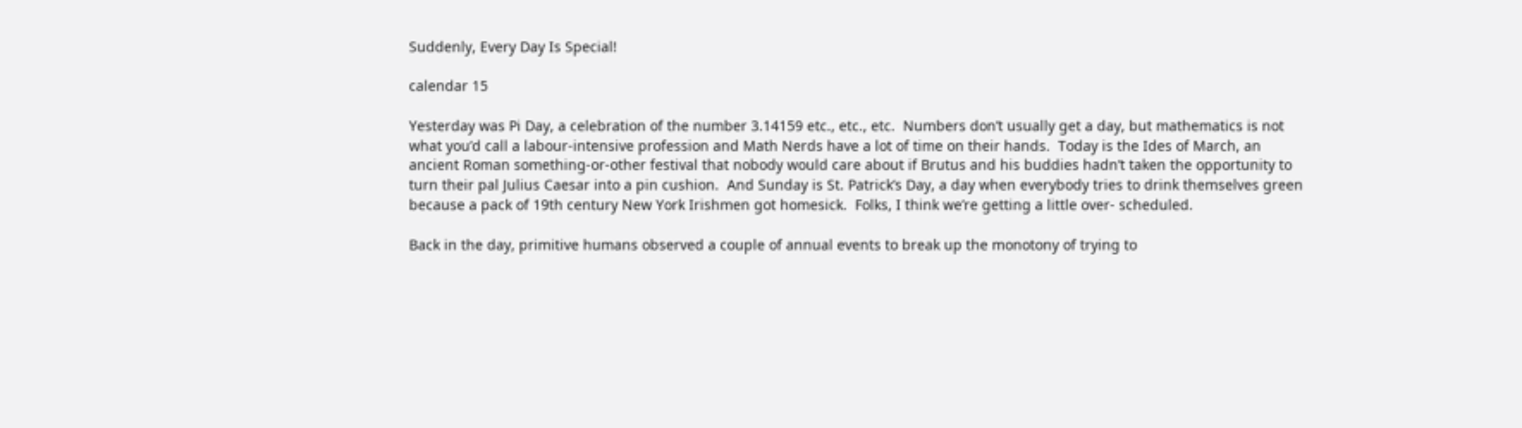Suddenly, Every Day Is Special!

calendar 15

Yesterday was Pi Day, a celebration of the number 3.14159 etc., etc., etc.  Numbers don’t usually get a day, but mathematics is not what you’d call a labour-intensive profession and Math Nerds have a lot of time on their hands.  Today is the Ides of March, an ancient Roman something-or-other festival that nobody would care about if Brutus and his buddies hadn’t taken the opportunity to turn their pal Julius Caesar into a pin cushion.  And Sunday is St. Patrick’s Day, a day when everybody tries to drink themselves green because a pack of 19th century New York Irishmen got homesick.  Folks, I think we’re getting a little over- scheduled.

Back in the day, primitive humans observed a couple of annual events to break up the monotony of trying to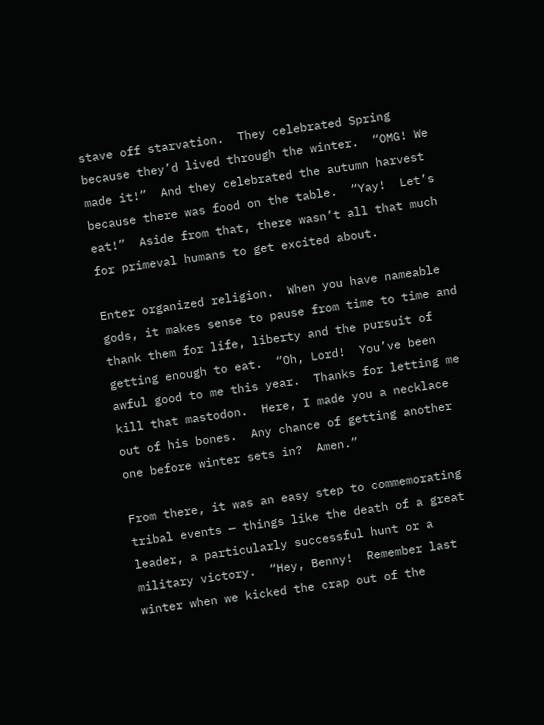stave off starvation.  They celebrated Spring because they’d lived through the winter.  “OMG! We made it!”  And they celebrated the autumn harvest because there was food on the table.  “Yay!  Let’s eat!”  Aside from that, there wasn’t all that much for primeval humans to get excited about.

Enter organized religion.  When you have nameable gods, it makes sense to pause from time to time and thank them for life, liberty and the pursuit of getting enough to eat.  “Oh, Lord!  You’ve been awful good to me this year.  Thanks for letting me kill that mastodon.  Here, I made you a necklace out of his bones.  Any chance of getting another one before winter sets in?  Amen.”

From there, it was an easy step to commemorating tribal events — things like the death of a great leader, a particularly successful hunt or a military victory.  “Hey, Benny!  Remember last winter when we kicked the crap out of the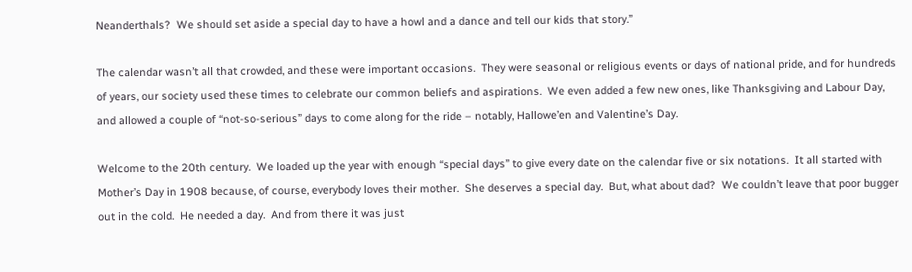Neanderthals?  We should set aside a special day to have a howl and a dance and tell our kids that story.”

The calendar wasn’t all that crowded, and these were important occasions.  They were seasonal or religious events or days of national pride, and for hundreds of years, our society used these times to celebrate our common beliefs and aspirations.  We even added a few new ones, like Thanksgiving and Labour Day, and allowed a couple of “not-so-serious” days to come along for the ride – notably, Hallowe’en and Valentine’s Day.

Welcome to the 20th century.  We loaded up the year with enough “special days” to give every date on the calendar five or six notations.  It all started with Mother’s Day in 1908 because, of course, everybody loves their mother.  She deserves a special day.  But, what about dad?  We couldn’t leave that poor bugger out in the cold.  He needed a day.  And from there it was just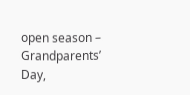open season – Grandparents’ Day,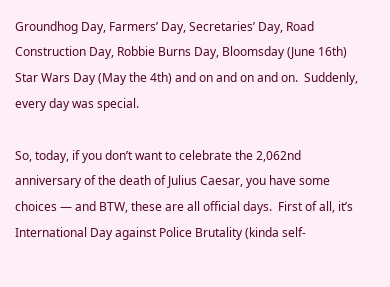Groundhog Day, Farmers’ Day, Secretaries’ Day, Road Construction Day, Robbie Burns Day, Bloomsday (June 16th) Star Wars Day (May the 4th) and on and on and on.  Suddenly, every day was special.

So, today, if you don’t want to celebrate the 2,062nd anniversary of the death of Julius Caesar, you have some choices — and BTW, these are all official days.  First of all, it’s International Day against Police Brutality (kinda self-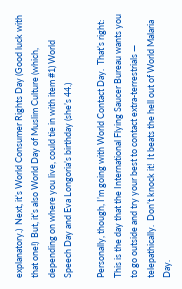explanatory.)  Next, it’s World Consumer Rights Day (Good luck with that one!)  But, it’s also World Day of Muslim Culture (which, depending on where you live, could tie in with item #1) World Speech Day and Eva Longoria’s birthday (she’s 44.)

Personally, though, I’m going with World Contact Day.  That’s right:  This is the day that the International Flying Saucer Bureau wants you to go outside and try your best to contact extra-terrestrials — telepathically.  Don’t knock it!  It beats the hell out of World Malaria Day.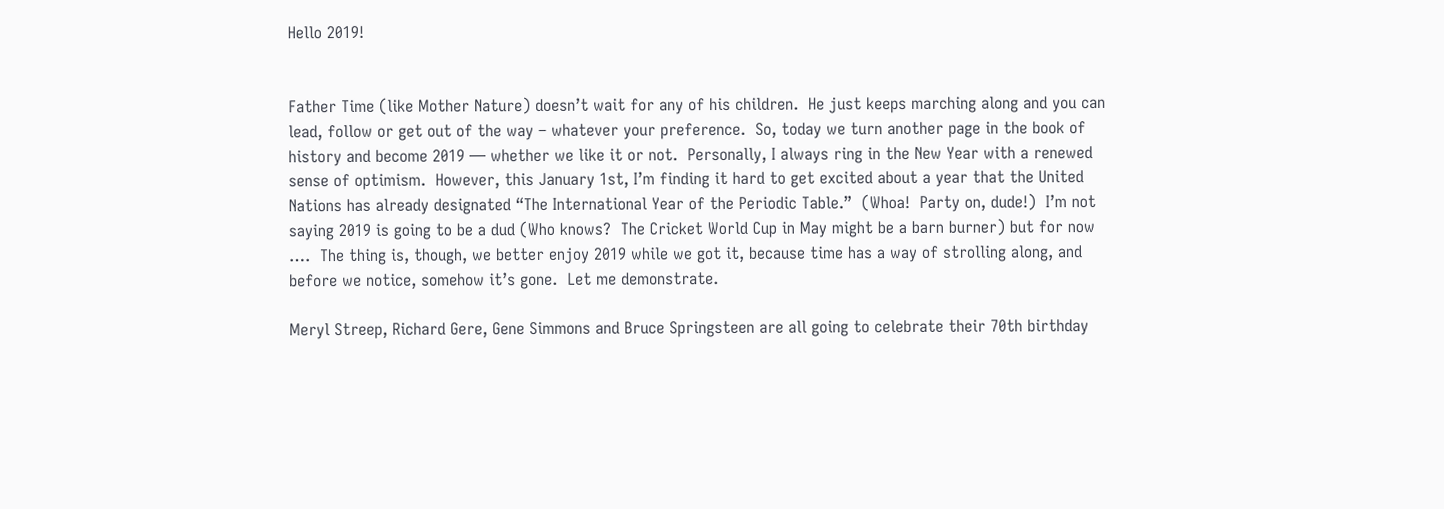Hello 2019!


Father Time (like Mother Nature) doesn’t wait for any of his children.  He just keeps marching along and you can lead, follow or get out of the way – whatever your preference.  So, today we turn another page in the book of history and become 2019 — whether we like it or not.  Personally, I always ring in the New Year with a renewed sense of optimism.  However, this January 1st, I’m finding it hard to get excited about a year that the United Nations has already designated “The International Year of the Periodic Table.”  (Whoa!  Party on, dude!)  I’m not saying 2019 is going to be a dud (Who knows?  The Cricket World Cup in May might be a barn burner) but for now ….  The thing is, though, we better enjoy 2019 while we got it, because time has a way of strolling along, and before we notice, somehow it’s gone.  Let me demonstrate.

Meryl Streep, Richard Gere, Gene Simmons and Bruce Springsteen are all going to celebrate their 70th birthday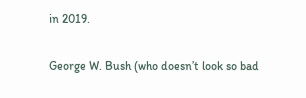in 2019.

George W. Bush (who doesn’t look so bad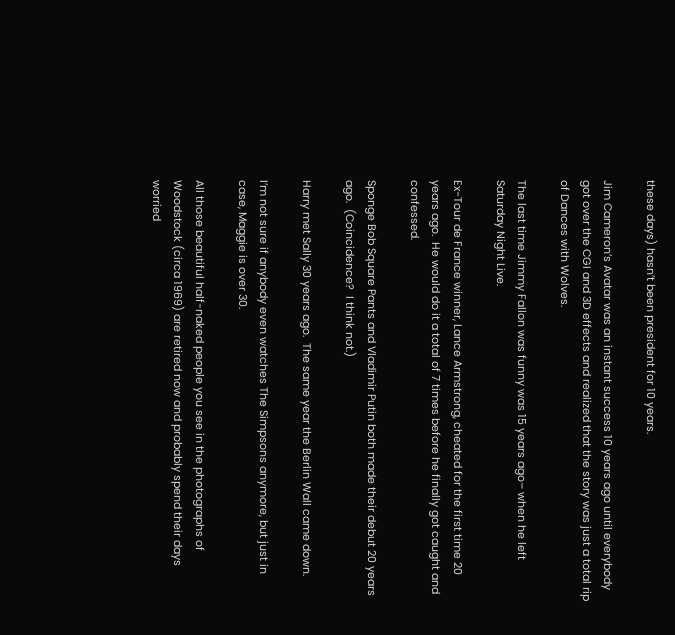these days) hasn’t been president for 10 years.

Jim Cameron’s Avatar was an instant success 10 years ago until everybody got over the CGI and 3D effects and realized that the story was just a total rip of Dances with Wolves.

The last time Jimmy Fallon was funny was 15 years ago– when he left Saturday Night Live.

Ex-Tour de France winner, Lance Armstrong, cheated for the first time 20 years ago.  He would do it a total of 7 times before he finally got caught and confessed.

Sponge Bob Square Pants and Vladimir Putin both made their debut 20 years ago.  (Coincidence?  I think not.)

Harry met Sally 30 years ago.  The same year the Berlin Wall came down.

I’m not sure if anybody even watches The Simpsons anymore, but just in case, Maggie is over 30.

All those beautiful half-naked people you see in the photographs of Woodstock (circa 1969) are retired now and probably spend their days worried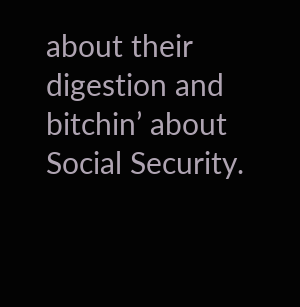about their digestion and bitchin’ about Social Security.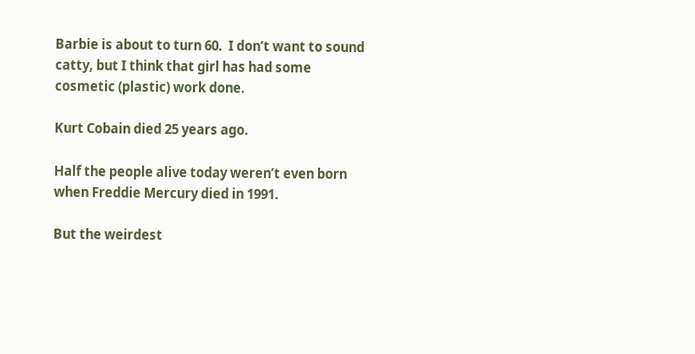Barbie is about to turn 60.  I don’t want to sound catty, but I think that girl has had some cosmetic (plastic) work done.

Kurt Cobain died 25 years ago.

Half the people alive today weren’t even born when Freddie Mercury died in 1991.

But the weirdest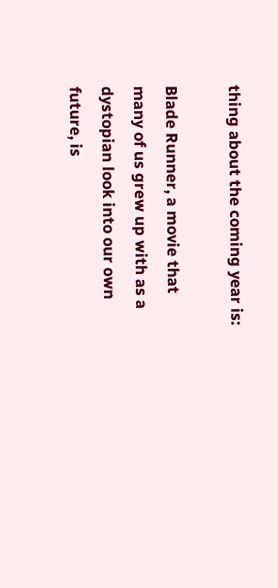thing about the coming year is:

Blade Runner, a movie that many of us grew up with as a dystopian look into our own future, is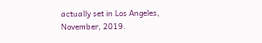actually set in Los Angeles, November, 2019.